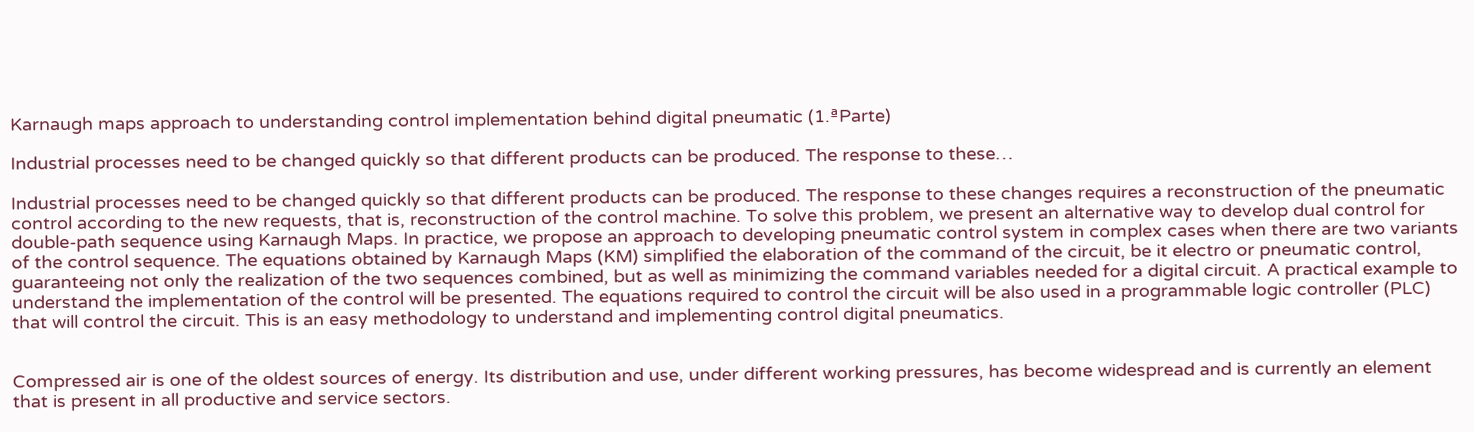Karnaugh maps approach to understanding control implementation behind digital pneumatic (1.ªParte)

Industrial processes need to be changed quickly so that different products can be produced. The response to these…

Industrial processes need to be changed quickly so that different products can be produced. The response to these changes requires a reconstruction of the pneumatic control according to the new requests, that is, reconstruction of the control machine. To solve this problem, we present an alternative way to develop dual control for double-path sequence using Karnaugh Maps. In practice, we propose an approach to developing pneumatic control system in complex cases when there are two variants of the control sequence. The equations obtained by Karnaugh Maps (KM) simplified the elaboration of the command of the circuit, be it electro or pneumatic control, guaranteeing not only the realization of the two sequences combined, but as well as minimizing the command variables needed for a digital circuit. A practical example to understand the implementation of the control will be presented. The equations required to control the circuit will be also used in a programmable logic controller (PLC) that will control the circuit. This is an easy methodology to understand and implementing control digital pneumatics.


Compressed air is one of the oldest sources of energy. Its distribution and use, under different working pressures, has become widespread and is currently an element that is present in all productive and service sectors.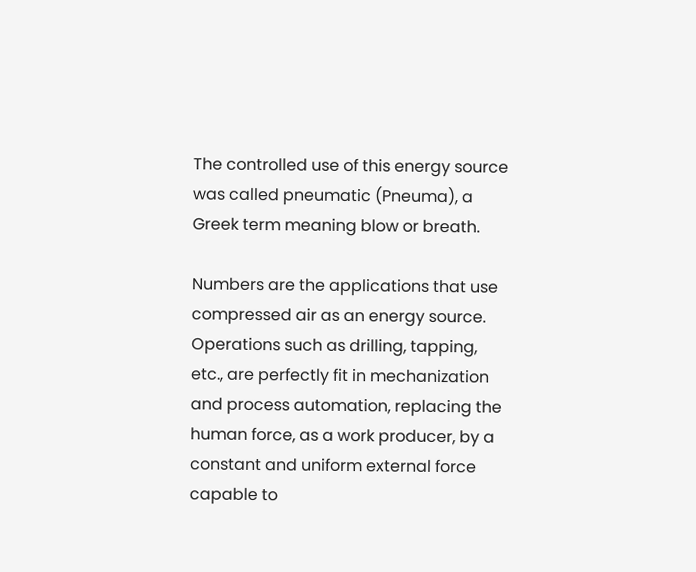The controlled use of this energy source was called pneumatic (Pneuma), a Greek term meaning blow or breath.

Numbers are the applications that use compressed air as an energy source. Operations such as drilling, tapping, etc., are perfectly fit in mechanization and process automation, replacing the human force, as a work producer, by a constant and uniform external force capable to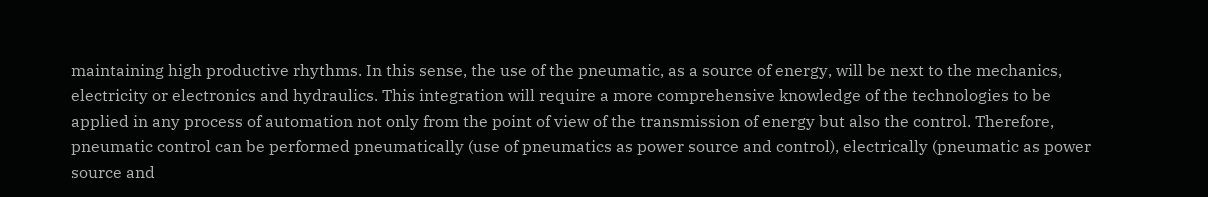maintaining high productive rhythms. In this sense, the use of the pneumatic, as a source of energy, will be next to the mechanics, electricity or electronics and hydraulics. This integration will require a more comprehensive knowledge of the technologies to be applied in any process of automation not only from the point of view of the transmission of energy but also the control. Therefore, pneumatic control can be performed pneumatically (use of pneumatics as power source and control), electrically (pneumatic as power source and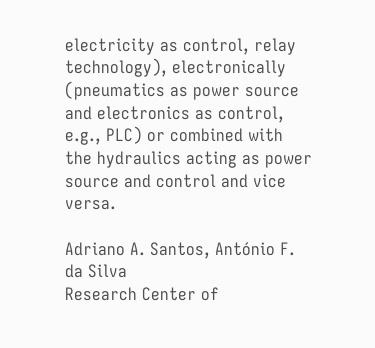electricity as control, relay technology), electronically (pneumatics as power source and electronics as control, e.g., PLC) or combined with the hydraulics acting as power source and control and vice versa.

Adriano A. Santos, António F. da Silva
Research Center of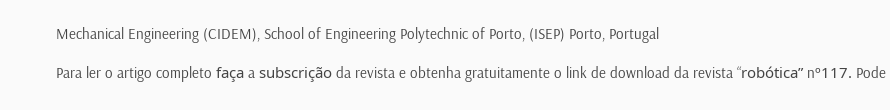Mechanical Engineering (CIDEM), School of Engineering Polytechnic of Porto, (ISEP) Porto, Portugal

Para ler o artigo completo faça a subscrição da revista e obtenha gratuitamente o link de download da revista “robótica” nº117. Pode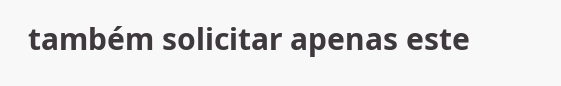também solicitar apenas este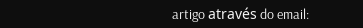artigo através do email: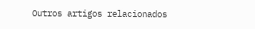Outros artigos relacionados